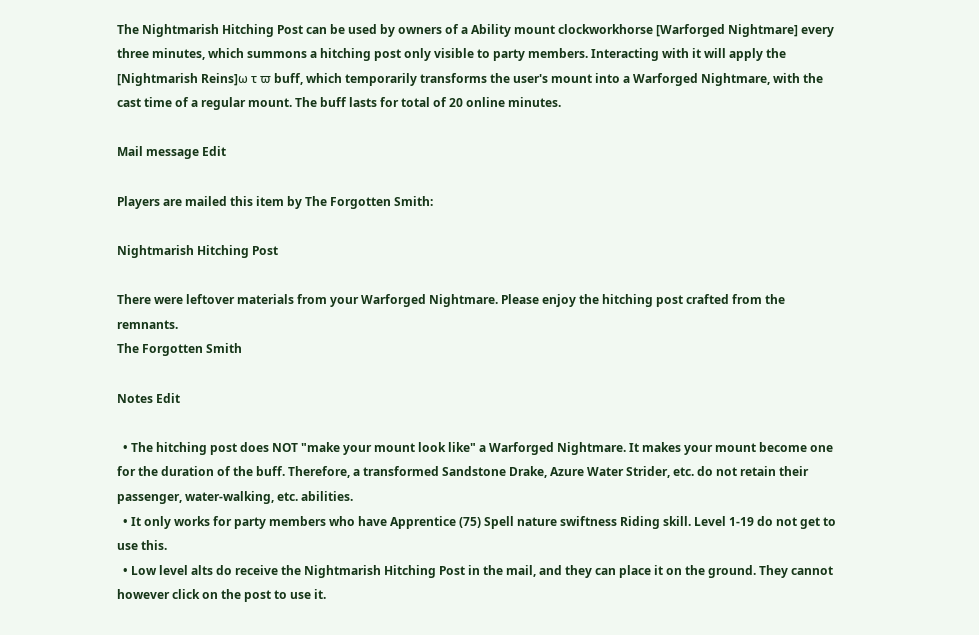The Nightmarish Hitching Post can be used by owners of a Ability mount clockworkhorse [Warforged Nightmare] every three minutes, which summons a hitching post only visible to party members. Interacting with it will apply the [Nightmarish Reins]ω τ ϖ buff, which temporarily transforms the user's mount into a Warforged Nightmare, with the cast time of a regular mount. The buff lasts for total of 20 online minutes.

Mail message Edit

Players are mailed this item by The Forgotten Smith:

Nightmarish Hitching Post

There were leftover materials from your Warforged Nightmare. Please enjoy the hitching post crafted from the remnants.
The Forgotten Smith

Notes Edit

  • The hitching post does NOT "make your mount look like" a Warforged Nightmare. It makes your mount become one for the duration of the buff. Therefore, a transformed Sandstone Drake, Azure Water Strider, etc. do not retain their passenger, water-walking, etc. abilities.
  • It only works for party members who have Apprentice (75) Spell nature swiftness Riding skill. Level 1-19 do not get to use this.
  • Low level alts do receive the Nightmarish Hitching Post in the mail, and they can place it on the ground. They cannot however click on the post to use it.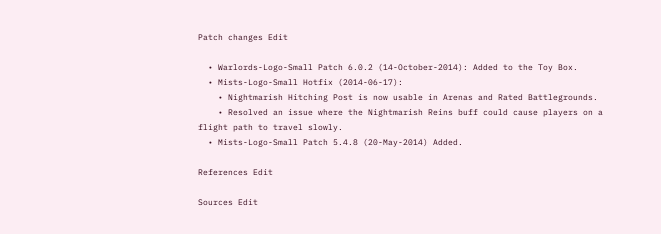Patch changes Edit

  • Warlords-Logo-Small Patch 6.0.2 (14-October-2014): Added to the Toy Box.
  • Mists-Logo-Small Hotfix (2014-06-17):
    • Nightmarish Hitching Post is now usable in Arenas and Rated Battlegrounds.
    • Resolved an issue where the Nightmarish Reins buff could cause players on a flight path to travel slowly.
  • Mists-Logo-Small Patch 5.4.8 (20-May-2014) Added.

References Edit

Sources Edit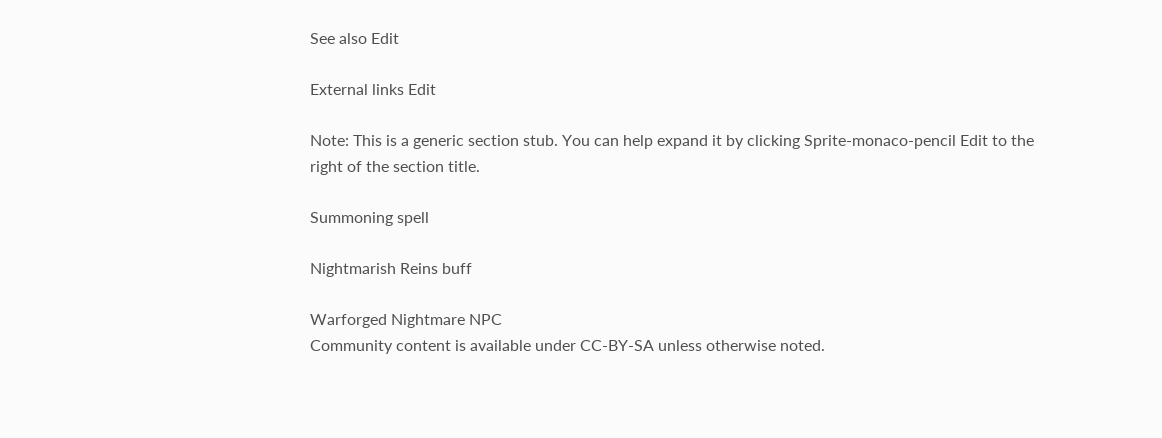See also Edit

External links Edit

Note: This is a generic section stub. You can help expand it by clicking Sprite-monaco-pencil Edit to the right of the section title.

Summoning spell

Nightmarish Reins buff

Warforged Nightmare NPC
Community content is available under CC-BY-SA unless otherwise noted.